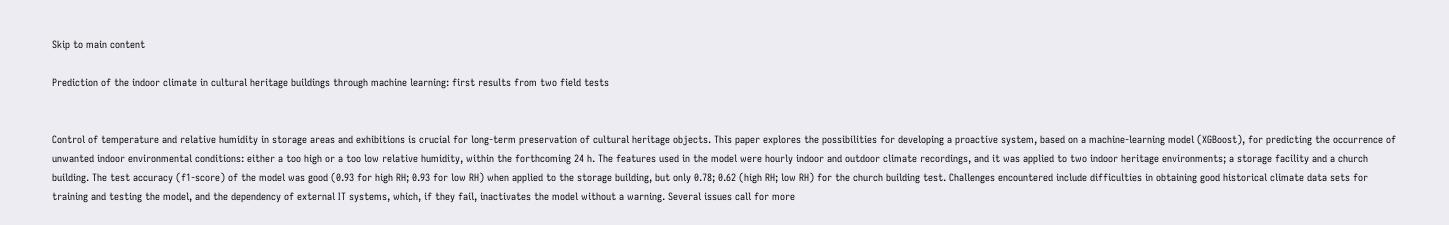Skip to main content

Prediction of the indoor climate in cultural heritage buildings through machine learning: first results from two field tests


Control of temperature and relative humidity in storage areas and exhibitions is crucial for long-term preservation of cultural heritage objects. This paper explores the possibilities for developing a proactive system, based on a machine-learning model (XGBoost), for predicting the occurrence of unwanted indoor environmental conditions: either a too high or a too low relative humidity, within the forthcoming 24 h. The features used in the model were hourly indoor and outdoor climate recordings, and it was applied to two indoor heritage environments; a storage facility and a church building. The test accuracy (f1-score) of the model was good (0.93 for high RH; 0.93 for low RH) when applied to the storage building, but only 0.78; 0.62 (high RH; low RH) for the church building test. Challenges encountered include difficulties in obtaining good historical climate data sets for training and testing the model, and the dependency of external IT systems, which, if they fail, inactivates the model without a warning. Several issues call for more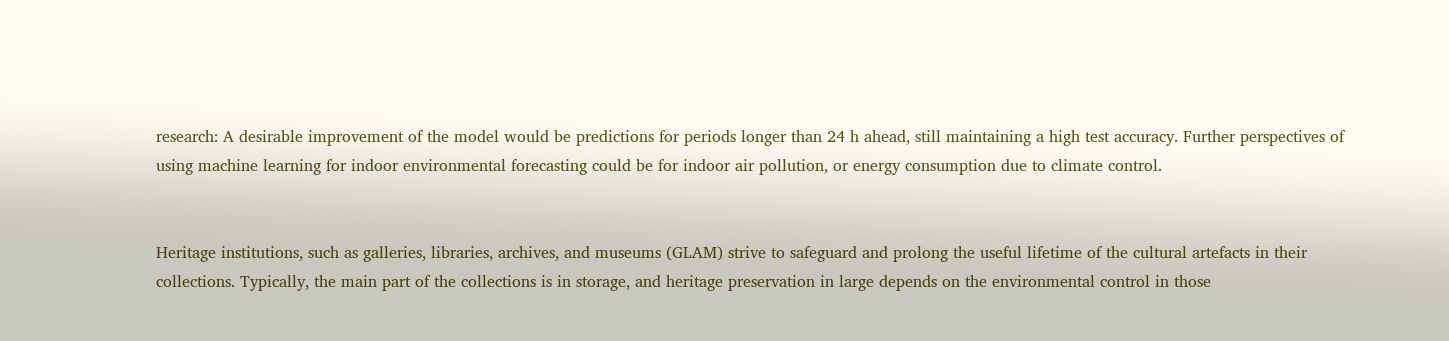research: A desirable improvement of the model would be predictions for periods longer than 24 h ahead, still maintaining a high test accuracy. Further perspectives of using machine learning for indoor environmental forecasting could be for indoor air pollution, or energy consumption due to climate control.


Heritage institutions, such as galleries, libraries, archives, and museums (GLAM) strive to safeguard and prolong the useful lifetime of the cultural artefacts in their collections. Typically, the main part of the collections is in storage, and heritage preservation in large depends on the environmental control in those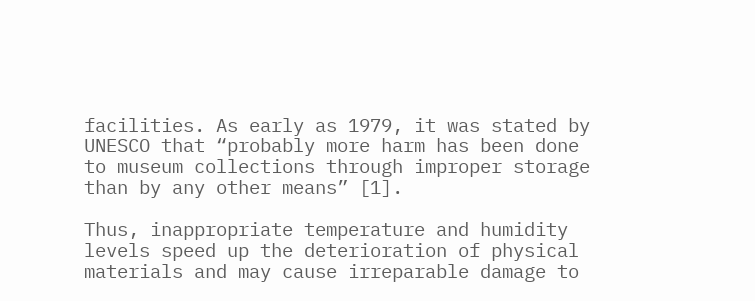facilities. As early as 1979, it was stated by UNESCO that “probably more harm has been done to museum collections through improper storage than by any other means” [1].

Thus, inappropriate temperature and humidity levels speed up the deterioration of physical materials and may cause irreparable damage to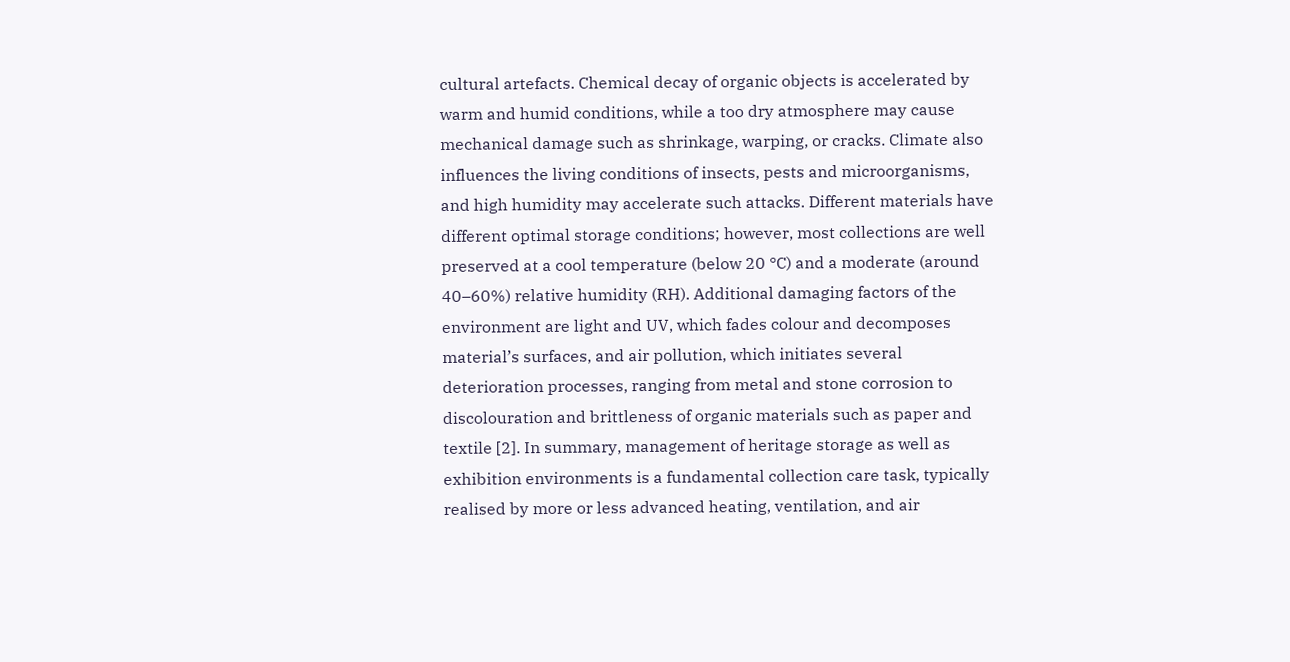cultural artefacts. Chemical decay of organic objects is accelerated by warm and humid conditions, while a too dry atmosphere may cause mechanical damage such as shrinkage, warping, or cracks. Climate also influences the living conditions of insects, pests and microorganisms, and high humidity may accelerate such attacks. Different materials have different optimal storage conditions; however, most collections are well preserved at a cool temperature (below 20 °C) and a moderate (around 40–60%) relative humidity (RH). Additional damaging factors of the environment are light and UV, which fades colour and decomposes material’s surfaces, and air pollution, which initiates several deterioration processes, ranging from metal and stone corrosion to discolouration and brittleness of organic materials such as paper and textile [2]. In summary, management of heritage storage as well as exhibition environments is a fundamental collection care task, typically realised by more or less advanced heating, ventilation, and air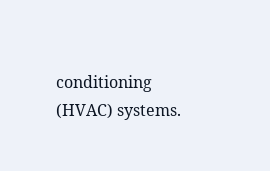conditioning (HVAC) systems.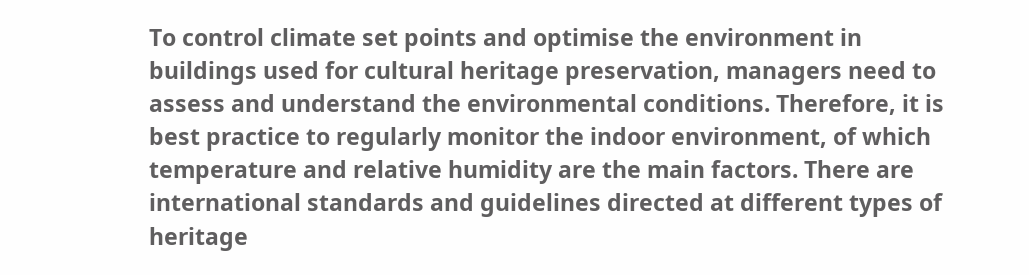To control climate set points and optimise the environment in buildings used for cultural heritage preservation, managers need to assess and understand the environmental conditions. Therefore, it is best practice to regularly monitor the indoor environment, of which temperature and relative humidity are the main factors. There are international standards and guidelines directed at different types of heritage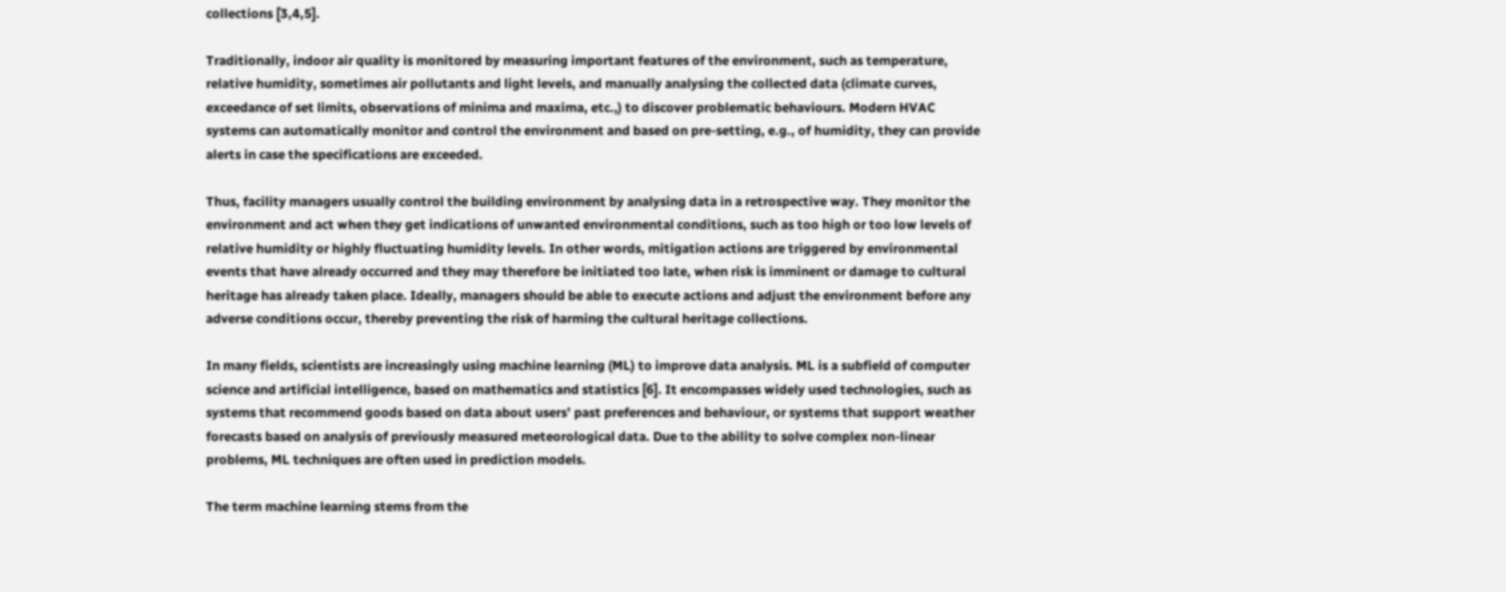collections [3,4,5].

Traditionally, indoor air quality is monitored by measuring important features of the environment, such as temperature, relative humidity, sometimes air pollutants and light levels, and manually analysing the collected data (climate curves, exceedance of set limits, observations of minima and maxima, etc.,) to discover problematic behaviours. Modern HVAC systems can automatically monitor and control the environment and based on pre-setting, e.g., of humidity, they can provide alerts in case the specifications are exceeded.

Thus, facility managers usually control the building environment by analysing data in a retrospective way. They monitor the environment and act when they get indications of unwanted environmental conditions, such as too high or too low levels of relative humidity or highly fluctuating humidity levels. In other words, mitigation actions are triggered by environmental events that have already occurred and they may therefore be initiated too late, when risk is imminent or damage to cultural heritage has already taken place. Ideally, managers should be able to execute actions and adjust the environment before any adverse conditions occur, thereby preventing the risk of harming the cultural heritage collections.

In many fields, scientists are increasingly using machine learning (ML) to improve data analysis. ML is a subfield of computer science and artificial intelligence, based on mathematics and statistics [6]. It encompasses widely used technologies, such as systems that recommend goods based on data about users’ past preferences and behaviour, or systems that support weather forecasts based on analysis of previously measured meteorological data. Due to the ability to solve complex non-linear problems, ML techniques are often used in prediction models.

The term machine learning stems from the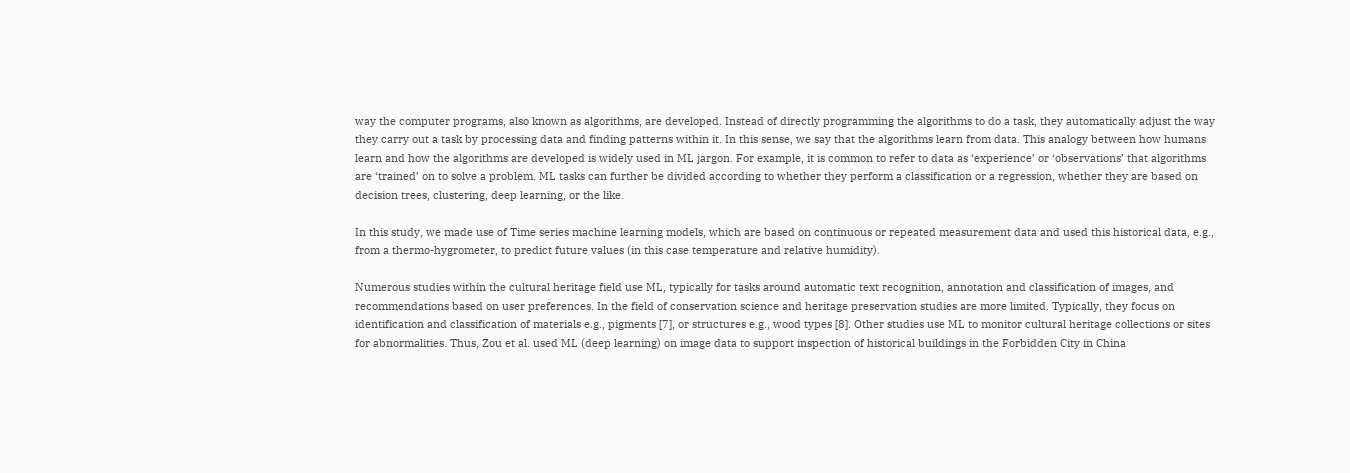way the computer programs, also known as algorithms, are developed. Instead of directly programming the algorithms to do a task, they automatically adjust the way they carry out a task by processing data and finding patterns within it. In this sense, we say that the algorithms learn from data. This analogy between how humans learn and how the algorithms are developed is widely used in ML jargon. For example, it is common to refer to data as ‘experience’ or ‘observations’ that algorithms are ‘trained’ on to solve a problem. ML tasks can further be divided according to whether they perform a classification or a regression, whether they are based on decision trees, clustering, deep learning, or the like.

In this study, we made use of Time series machine learning models, which are based on continuous or repeated measurement data and used this historical data, e.g., from a thermo-hygrometer, to predict future values (in this case temperature and relative humidity).

Numerous studies within the cultural heritage field use ML, typically for tasks around automatic text recognition, annotation and classification of images, and recommendations based on user preferences. In the field of conservation science and heritage preservation studies are more limited. Typically, they focus on identification and classification of materials e.g., pigments [7], or structures e.g., wood types [8]. Other studies use ML to monitor cultural heritage collections or sites for abnormalities. Thus, Zou et al. used ML (deep learning) on image data to support inspection of historical buildings in the Forbidden City in China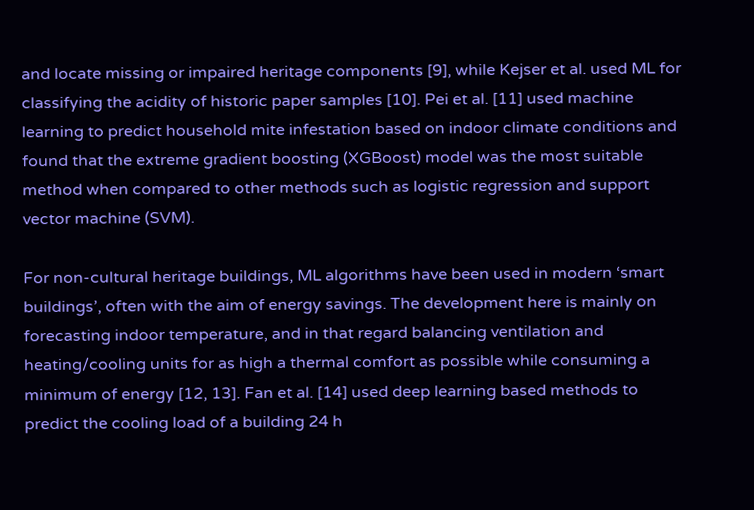and locate missing or impaired heritage components [9], while Kejser et al. used ML for classifying the acidity of historic paper samples [10]. Pei et al. [11] used machine learning to predict household mite infestation based on indoor climate conditions and found that the extreme gradient boosting (XGBoost) model was the most suitable method when compared to other methods such as logistic regression and support vector machine (SVM).

For non-cultural heritage buildings, ML algorithms have been used in modern ‘smart buildings’, often with the aim of energy savings. The development here is mainly on forecasting indoor temperature, and in that regard balancing ventilation and heating/cooling units for as high a thermal comfort as possible while consuming a minimum of energy [12, 13]. Fan et al. [14] used deep learning based methods to predict the cooling load of a building 24 h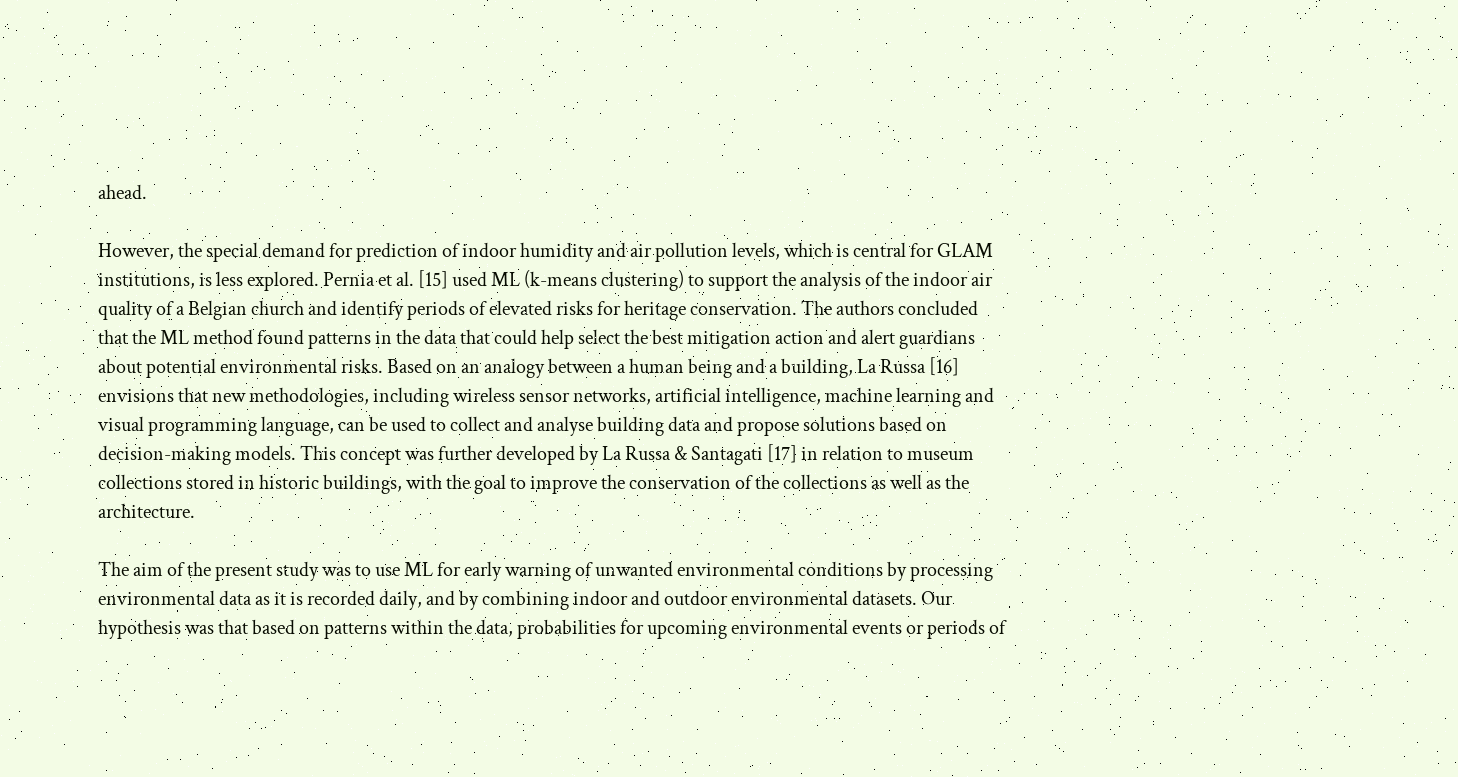ahead.

However, the special demand for prediction of indoor humidity and air pollution levels, which is central for GLAM institutions, is less explored. Pernia et al. [15] used ML (k-means clustering) to support the analysis of the indoor air quality of a Belgian church and identify periods of elevated risks for heritage conservation. The authors concluded that the ML method found patterns in the data that could help select the best mitigation action and alert guardians about potential environmental risks. Based on an analogy between a human being and a building, La Russa [16] envisions that new methodologies, including wireless sensor networks, artificial intelligence, machine learning and visual programming language, can be used to collect and analyse building data and propose solutions based on decision-making models. This concept was further developed by La Russa & Santagati [17] in relation to museum collections stored in historic buildings, with the goal to improve the conservation of the collections as well as the architecture.

The aim of the present study was to use ML for early warning of unwanted environmental conditions by processing environmental data as it is recorded daily, and by combining indoor and outdoor environmental datasets. Our hypothesis was that based on patterns within the data, probabilities for upcoming environmental events or periods of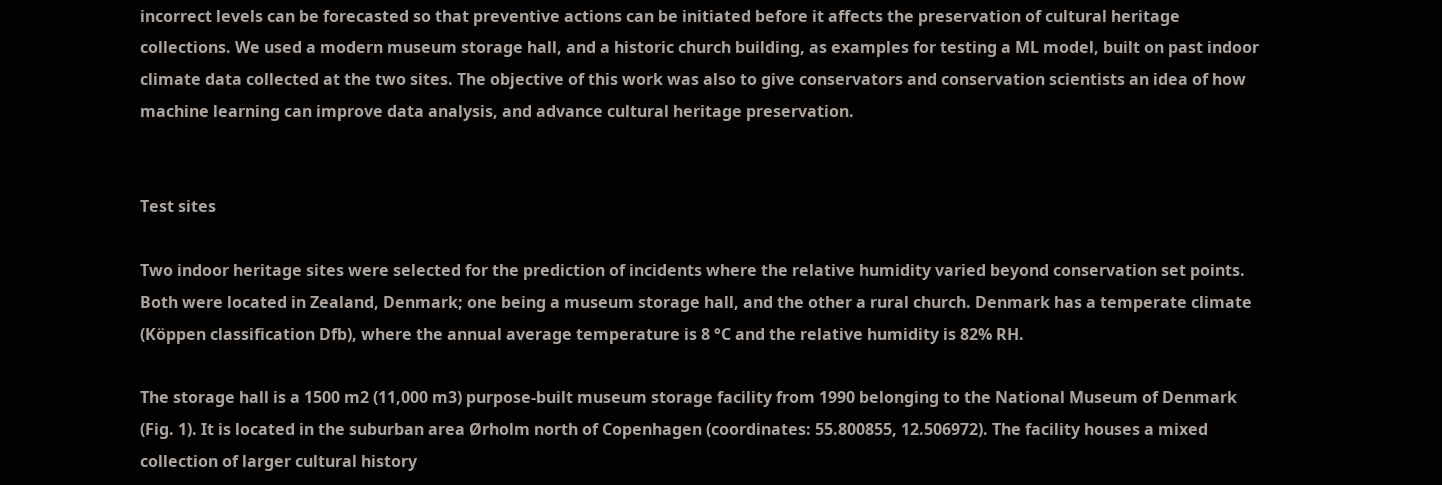incorrect levels can be forecasted so that preventive actions can be initiated before it affects the preservation of cultural heritage collections. We used a modern museum storage hall, and a historic church building, as examples for testing a ML model, built on past indoor climate data collected at the two sites. The objective of this work was also to give conservators and conservation scientists an idea of how machine learning can improve data analysis, and advance cultural heritage preservation.


Test sites

Two indoor heritage sites were selected for the prediction of incidents where the relative humidity varied beyond conservation set points. Both were located in Zealand, Denmark; one being a museum storage hall, and the other a rural church. Denmark has a temperate climate (Köppen classification Dfb), where the annual average temperature is 8 °C and the relative humidity is 82% RH.

The storage hall is a 1500 m2 (11,000 m3) purpose-built museum storage facility from 1990 belonging to the National Museum of Denmark (Fig. 1). It is located in the suburban area Ørholm north of Copenhagen (coordinates: 55.800855, 12.506972). The facility houses a mixed collection of larger cultural history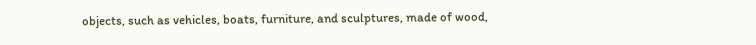objects, such as vehicles, boats, furniture, and sculptures, made of wood,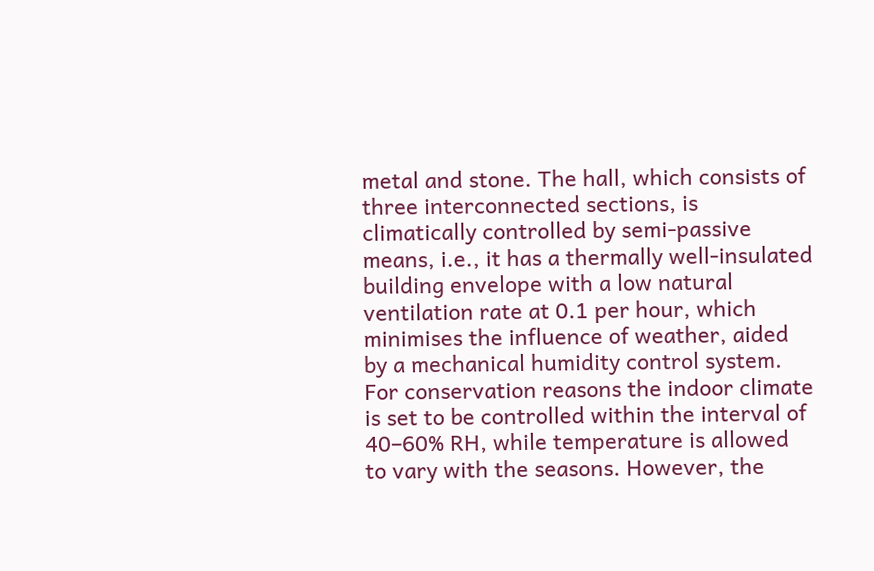metal and stone. The hall, which consists of three interconnected sections, is climatically controlled by semi-passive means, i.e., it has a thermally well-insulated building envelope with a low natural ventilation rate at 0.1 per hour, which minimises the influence of weather, aided by a mechanical humidity control system. For conservation reasons the indoor climate is set to be controlled within the interval of 40–60% RH, while temperature is allowed to vary with the seasons. However, the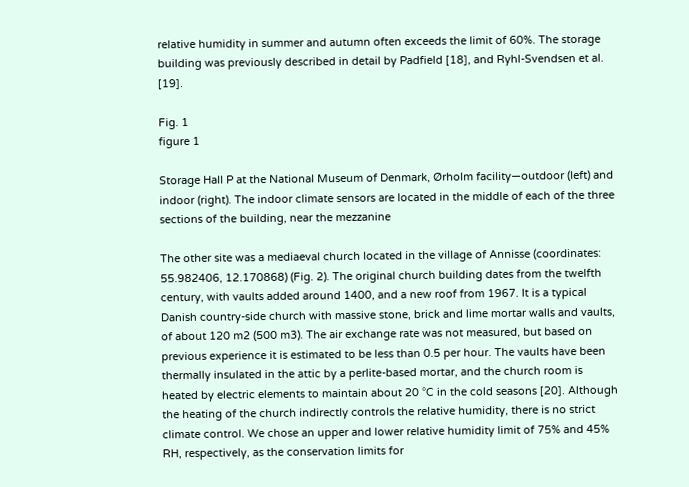relative humidity in summer and autumn often exceeds the limit of 60%. The storage building was previously described in detail by Padfield [18], and Ryhl-Svendsen et al. [19].

Fig. 1
figure 1

Storage Hall P at the National Museum of Denmark, Ørholm facility—outdoor (left) and indoor (right). The indoor climate sensors are located in the middle of each of the three sections of the building, near the mezzanine

The other site was a mediaeval church located in the village of Annisse (coordinates: 55.982406, 12.170868) (Fig. 2). The original church building dates from the twelfth century, with vaults added around 1400, and a new roof from 1967. It is a typical Danish country-side church with massive stone, brick and lime mortar walls and vaults, of about 120 m2 (500 m3). The air exchange rate was not measured, but based on previous experience it is estimated to be less than 0.5 per hour. The vaults have been thermally insulated in the attic by a perlite-based mortar, and the church room is heated by electric elements to maintain about 20 °C in the cold seasons [20]. Although the heating of the church indirectly controls the relative humidity, there is no strict climate control. We chose an upper and lower relative humidity limit of 75% and 45% RH, respectively, as the conservation limits for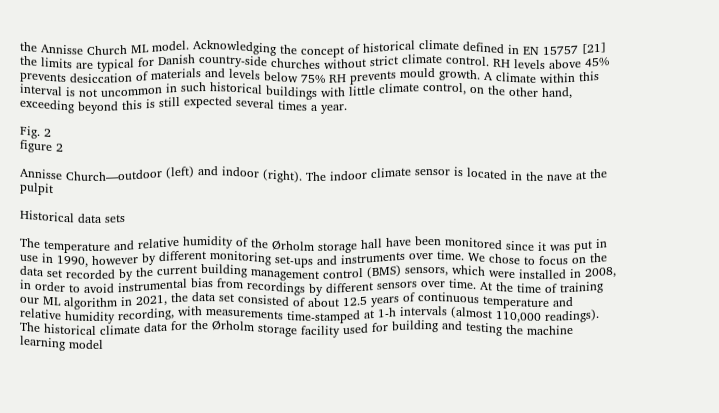the Annisse Church ML model. Acknowledging the concept of historical climate defined in EN 15757 [21] the limits are typical for Danish country-side churches without strict climate control. RH levels above 45% prevents desiccation of materials and levels below 75% RH prevents mould growth. A climate within this interval is not uncommon in such historical buildings with little climate control, on the other hand, exceeding beyond this is still expected several times a year.

Fig. 2
figure 2

Annisse Church—outdoor (left) and indoor (right). The indoor climate sensor is located in the nave at the pulpit

Historical data sets

The temperature and relative humidity of the Ørholm storage hall have been monitored since it was put in use in 1990, however by different monitoring set-ups and instruments over time. We chose to focus on the data set recorded by the current building management control (BMS) sensors, which were installed in 2008, in order to avoid instrumental bias from recordings by different sensors over time. At the time of training our ML algorithm in 2021, the data set consisted of about 12.5 years of continuous temperature and relative humidity recording, with measurements time-stamped at 1-h intervals (almost 110,000 readings). The historical climate data for the Ørholm storage facility used for building and testing the machine learning model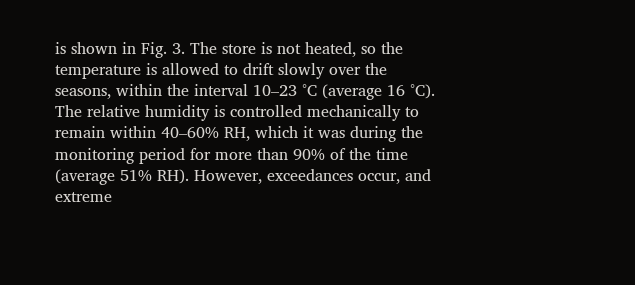is shown in Fig. 3. The store is not heated, so the temperature is allowed to drift slowly over the seasons, within the interval 10–23 °C (average 16 °C). The relative humidity is controlled mechanically to remain within 40–60% RH, which it was during the monitoring period for more than 90% of the time (average 51% RH). However, exceedances occur, and extreme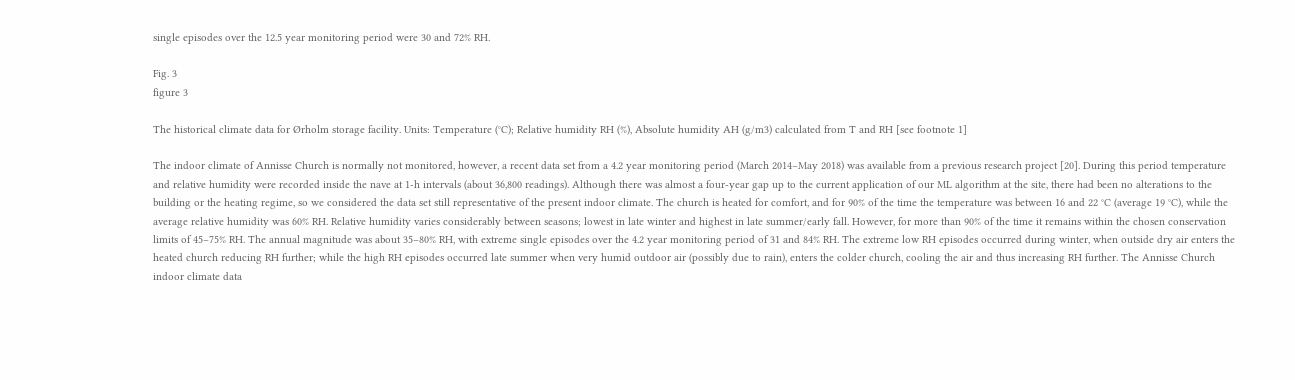single episodes over the 12.5 year monitoring period were 30 and 72% RH.

Fig. 3
figure 3

The historical climate data for Ørholm storage facility. Units: Temperature (°C); Relative humidity RH (%), Absolute humidity AH (g/m3) calculated from T and RH [see footnote 1]

The indoor climate of Annisse Church is normally not monitored, however, a recent data set from a 4.2 year monitoring period (March 2014–May 2018) was available from a previous research project [20]. During this period temperature and relative humidity were recorded inside the nave at 1-h intervals (about 36,800 readings). Although there was almost a four-year gap up to the current application of our ML algorithm at the site, there had been no alterations to the building or the heating regime, so we considered the data set still representative of the present indoor climate. The church is heated for comfort, and for 90% of the time the temperature was between 16 and 22 °C (average 19 °C), while the average relative humidity was 60% RH. Relative humidity varies considerably between seasons; lowest in late winter and highest in late summer/early fall. However, for more than 90% of the time it remains within the chosen conservation limits of 45–75% RH. The annual magnitude was about 35–80% RH, with extreme single episodes over the 4.2 year monitoring period of 31 and 84% RH. The extreme low RH episodes occurred during winter, when outside dry air enters the heated church reducing RH further; while the high RH episodes occurred late summer when very humid outdoor air (possibly due to rain), enters the colder church, cooling the air and thus increasing RH further. The Annisse Church indoor climate data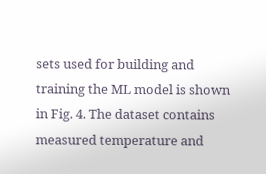sets used for building and training the ML model is shown in Fig. 4. The dataset contains measured temperature and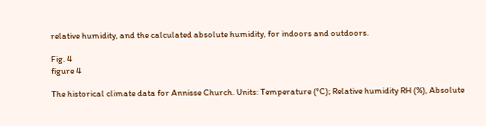relative humidity, and the calculated absolute humidity, for indoors and outdoors.

Fig. 4
figure 4

The historical climate data for Annisse Church. Units: Temperature (°C); Relative humidity RH (%), Absolute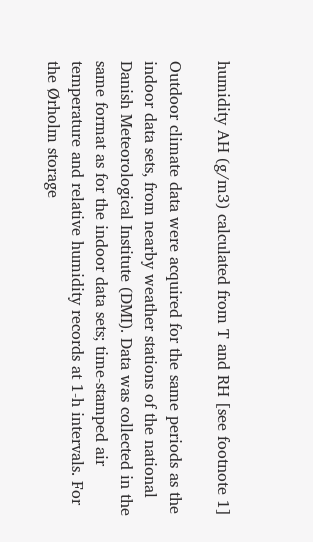humidity AH (g/m3) calculated from T and RH [see footnote 1]

Outdoor climate data were acquired for the same periods as the indoor data sets, from nearby weather stations of the national Danish Meteorological Institute (DMI). Data was collected in the same format as for the indoor data sets; time-stamped air temperature and relative humidity records at 1-h intervals. For the Ørholm storage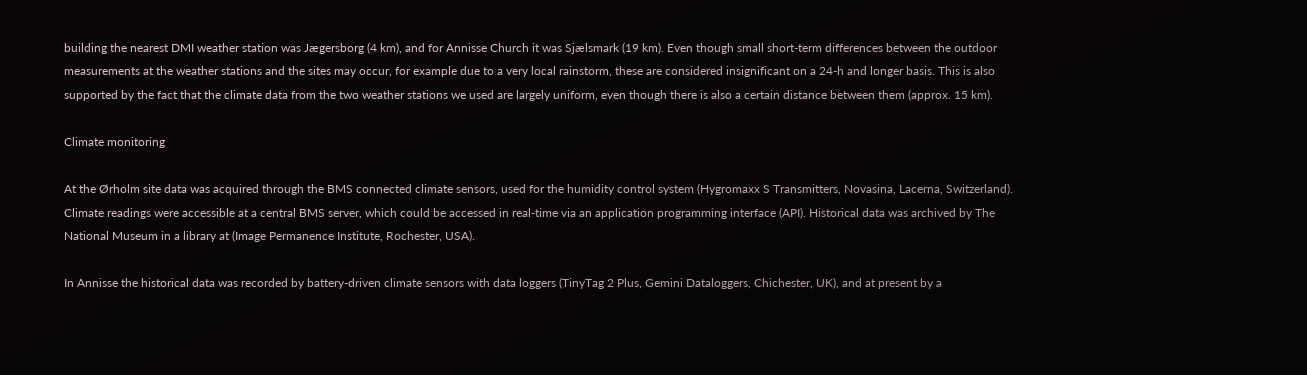building the nearest DMI weather station was Jægersborg (4 km), and for Annisse Church it was Sjælsmark (19 km). Even though small short-term differences between the outdoor measurements at the weather stations and the sites may occur, for example due to a very local rainstorm, these are considered insignificant on a 24-h and longer basis. This is also supported by the fact that the climate data from the two weather stations we used are largely uniform, even though there is also a certain distance between them (approx. 15 km).

Climate monitoring

At the Ørholm site data was acquired through the BMS connected climate sensors, used for the humidity control system (Hygromaxx S Transmitters, Novasina, Lacerna, Switzerland). Climate readings were accessible at a central BMS server, which could be accessed in real-time via an application programming interface (API). Historical data was archived by The National Museum in a library at (Image Permanence Institute, Rochester, USA).

In Annisse the historical data was recorded by battery-driven climate sensors with data loggers (TinyTag 2 Plus, Gemini Dataloggers, Chichester, UK), and at present by a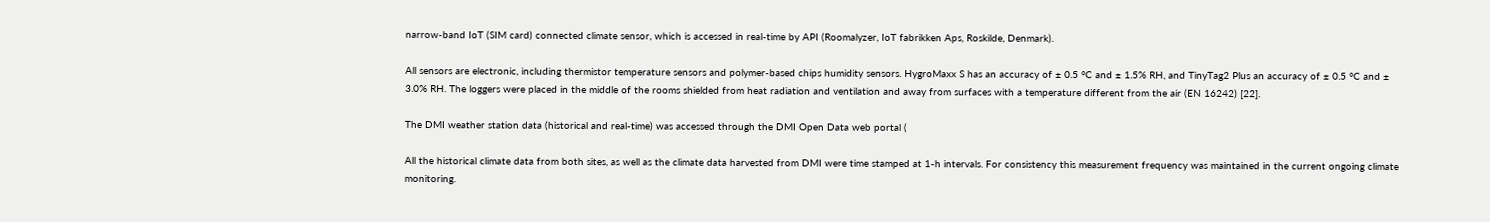narrow-band IoT (SIM card) connected climate sensor, which is accessed in real-time by API (Roomalyzer, IoT fabrikken Aps, Roskilde, Denmark).

All sensors are electronic, including thermistor temperature sensors and polymer-based chips humidity sensors. HygroMaxx S has an accuracy of ± 0.5 °C and ± 1.5% RH, and TinyTag2 Plus an accuracy of ± 0.5 °C and ± 3.0% RH. The loggers were placed in the middle of the rooms shielded from heat radiation and ventilation and away from surfaces with a temperature different from the air (EN 16242) [22].

The DMI weather station data (historical and real-time) was accessed through the DMI Open Data web portal (

All the historical climate data from both sites, as well as the climate data harvested from DMI were time stamped at 1-h intervals. For consistency this measurement frequency was maintained in the current ongoing climate monitoring.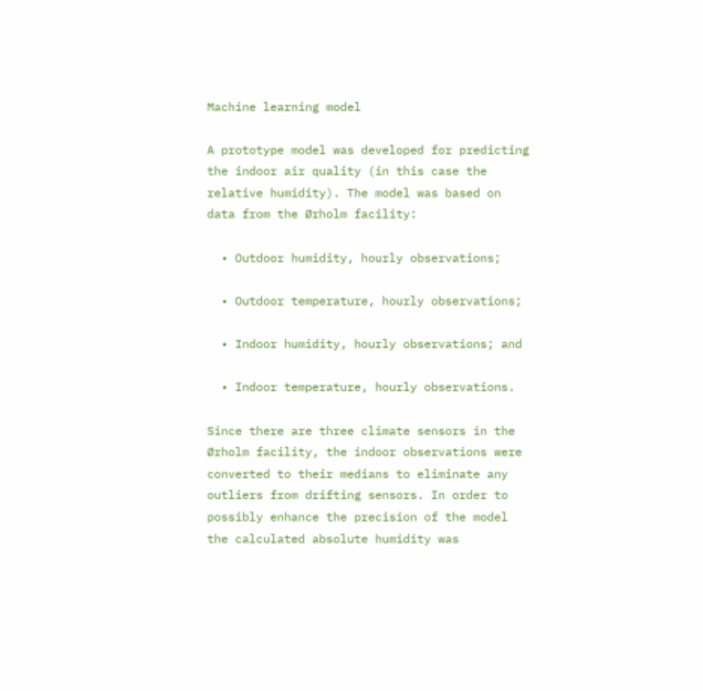Machine learning model

A prototype model was developed for predicting the indoor air quality (in this case the relative humidity). The model was based on data from the Ørholm facility:

  • Outdoor humidity, hourly observations;

  • Outdoor temperature, hourly observations;

  • Indoor humidity, hourly observations; and

  • Indoor temperature, hourly observations.

Since there are three climate sensors in the Ørholm facility, the indoor observations were converted to their medians to eliminate any outliers from drifting sensors. In order to possibly enhance the precision of the model the calculated absolute humidity was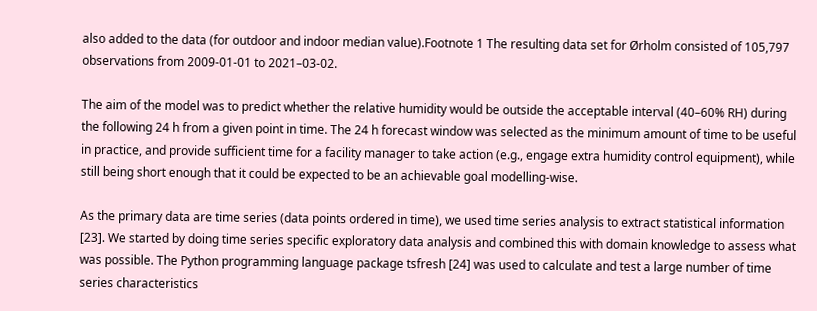also added to the data (for outdoor and indoor median value).Footnote 1 The resulting data set for Ørholm consisted of 105,797 observations from 2009-01-01 to 2021–03-02.

The aim of the model was to predict whether the relative humidity would be outside the acceptable interval (40–60% RH) during the following 24 h from a given point in time. The 24 h forecast window was selected as the minimum amount of time to be useful in practice, and provide sufficient time for a facility manager to take action (e.g., engage extra humidity control equipment), while still being short enough that it could be expected to be an achievable goal modelling-wise.

As the primary data are time series (data points ordered in time), we used time series analysis to extract statistical information [23]. We started by doing time series specific exploratory data analysis and combined this with domain knowledge to assess what was possible. The Python programming language package tsfresh [24] was used to calculate and test a large number of time series characteristics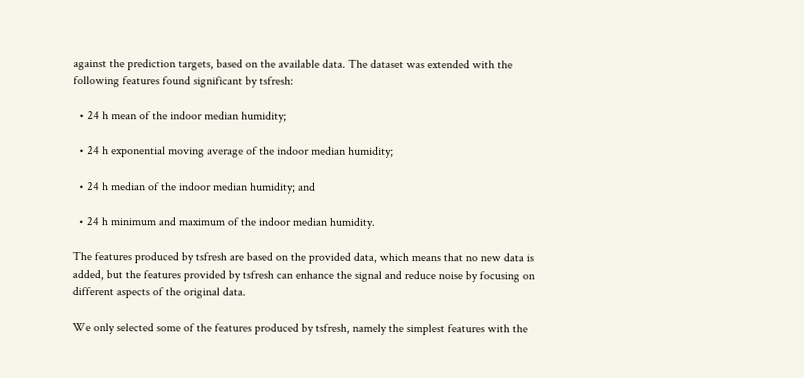against the prediction targets, based on the available data. The dataset was extended with the following features found significant by tsfresh:

  • 24 h mean of the indoor median humidity;

  • 24 h exponential moving average of the indoor median humidity;

  • 24 h median of the indoor median humidity; and

  • 24 h minimum and maximum of the indoor median humidity.

The features produced by tsfresh are based on the provided data, which means that no new data is added, but the features provided by tsfresh can enhance the signal and reduce noise by focusing on different aspects of the original data.

We only selected some of the features produced by tsfresh, namely the simplest features with the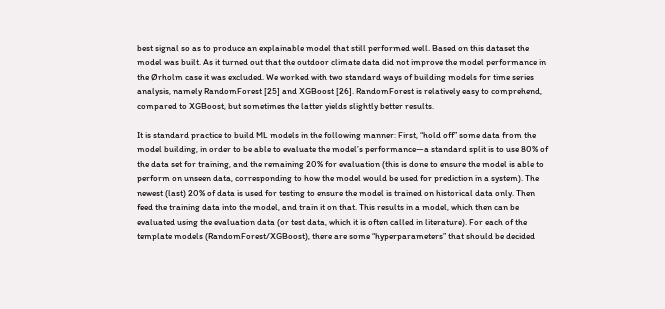best signal so as to produce an explainable model that still performed well. Based on this dataset the model was built. As it turned out that the outdoor climate data did not improve the model performance in the Ørholm case it was excluded. We worked with two standard ways of building models for time series analysis, namely RandomForest [25] and XGBoost [26]. RandomForest is relatively easy to comprehend, compared to XGBoost, but sometimes the latter yields slightly better results.

It is standard practice to build ML models in the following manner: First, “hold off” some data from the model building, in order to be able to evaluate the model’s performance—a standard split is to use 80% of the data set for training, and the remaining 20% for evaluation (this is done to ensure the model is able to perform on unseen data, corresponding to how the model would be used for prediction in a system). The newest (last) 20% of data is used for testing to ensure the model is trained on historical data only. Then feed the training data into the model, and train it on that. This results in a model, which then can be evaluated using the evaluation data (or test data, which it is often called in literature). For each of the template models (RandomForest/XGBoost), there are some “hyperparameters” that should be decided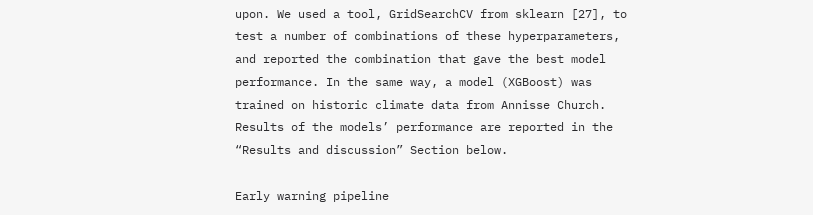upon. We used a tool, GridSearchCV from sklearn [27], to test a number of combinations of these hyperparameters, and reported the combination that gave the best model performance. In the same way, a model (XGBoost) was trained on historic climate data from Annisse Church. Results of the models’ performance are reported in the “Results and discussion” Section below.

Early warning pipeline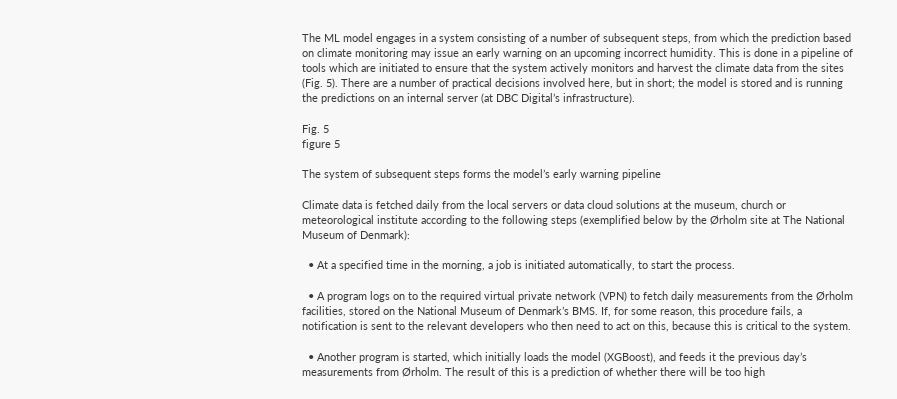The ML model engages in a system consisting of a number of subsequent steps, from which the prediction based on climate monitoring may issue an early warning on an upcoming incorrect humidity. This is done in a pipeline of tools which are initiated to ensure that the system actively monitors and harvest the climate data from the sites (Fig. 5). There are a number of practical decisions involved here, but in short; the model is stored and is running the predictions on an internal server (at DBC Digital’s infrastructure).

Fig. 5
figure 5

The system of subsequent steps forms the model’s early warning pipeline

Climate data is fetched daily from the local servers or data cloud solutions at the museum, church or meteorological institute according to the following steps (exemplified below by the Ørholm site at The National Museum of Denmark):

  • At a specified time in the morning, a job is initiated automatically, to start the process.

  • A program logs on to the required virtual private network (VPN) to fetch daily measurements from the Ørholm facilities, stored on the National Museum of Denmark’s BMS. If, for some reason, this procedure fails, a notification is sent to the relevant developers who then need to act on this, because this is critical to the system.

  • Another program is started, which initially loads the model (XGBoost), and feeds it the previous day’s measurements from Ørholm. The result of this is a prediction of whether there will be too high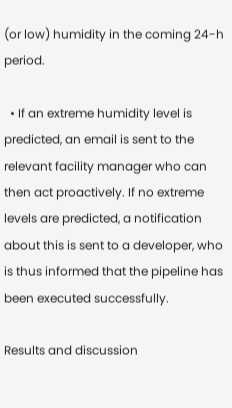(or low) humidity in the coming 24-h period.

  • If an extreme humidity level is predicted, an email is sent to the relevant facility manager who can then act proactively. If no extreme levels are predicted, a notification about this is sent to a developer, who is thus informed that the pipeline has been executed successfully.

Results and discussion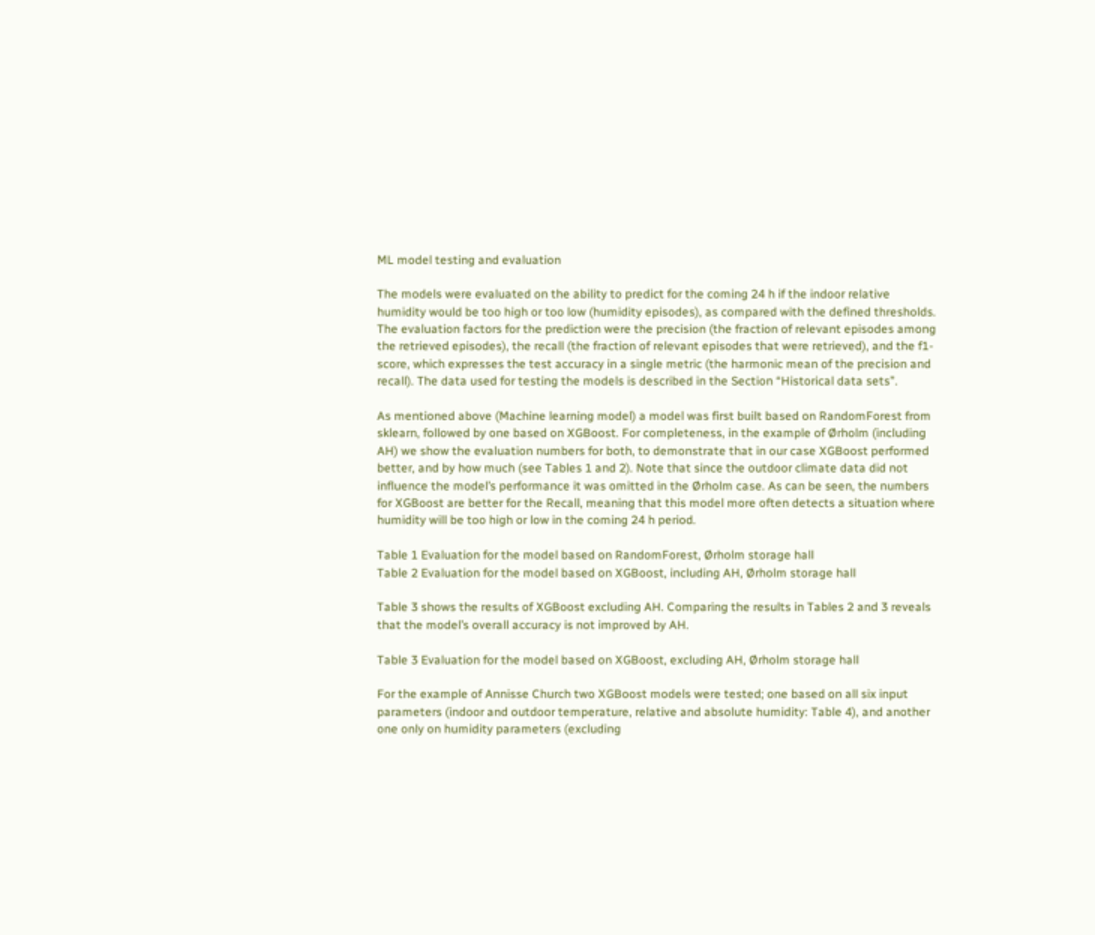ML model testing and evaluation

The models were evaluated on the ability to predict for the coming 24 h if the indoor relative humidity would be too high or too low (humidity episodes), as compared with the defined thresholds. The evaluation factors for the prediction were the precision (the fraction of relevant episodes among the retrieved episodes), the recall (the fraction of relevant episodes that were retrieved), and the f1-score, which expresses the test accuracy in a single metric (the harmonic mean of the precision and recall). The data used for testing the models is described in the Section “Historical data sets”.

As mentioned above (Machine learning model) a model was first built based on RandomForest from sklearn, followed by one based on XGBoost. For completeness, in the example of Ørholm (including AH) we show the evaluation numbers for both, to demonstrate that in our case XGBoost performed better, and by how much (see Tables 1 and 2). Note that since the outdoor climate data did not influence the model’s performance it was omitted in the Ørholm case. As can be seen, the numbers for XGBoost are better for the Recall, meaning that this model more often detects a situation where humidity will be too high or low in the coming 24 h period.

Table 1 Evaluation for the model based on RandomForest, Ørholm storage hall
Table 2 Evaluation for the model based on XGBoost, including AH, Ørholm storage hall

Table 3 shows the results of XGBoost excluding AH. Comparing the results in Tables 2 and 3 reveals that the model’s overall accuracy is not improved by AH.

Table 3 Evaluation for the model based on XGBoost, excluding AH, Ørholm storage hall

For the example of Annisse Church two XGBoost models were tested; one based on all six input parameters (indoor and outdoor temperature, relative and absolute humidity: Table 4), and another one only on humidity parameters (excluding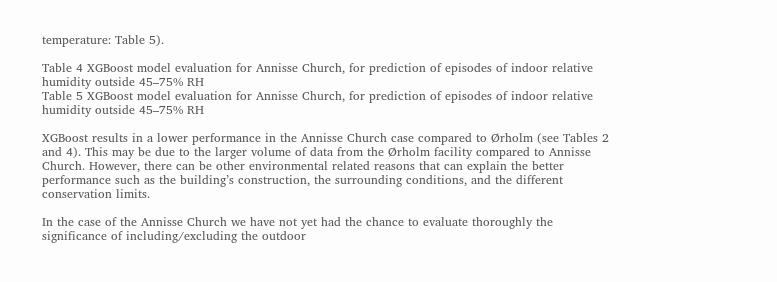temperature: Table 5).

Table 4 XGBoost model evaluation for Annisse Church, for prediction of episodes of indoor relative humidity outside 45–75% RH
Table 5 XGBoost model evaluation for Annisse Church, for prediction of episodes of indoor relative humidity outside 45–75% RH

XGBoost results in a lower performance in the Annisse Church case compared to Ørholm (see Tables 2 and 4). This may be due to the larger volume of data from the Ørholm facility compared to Annisse Church. However, there can be other environmental related reasons that can explain the better performance such as the building’s construction, the surrounding conditions, and the different conservation limits.

In the case of the Annisse Church we have not yet had the chance to evaluate thoroughly the significance of including/excluding the outdoor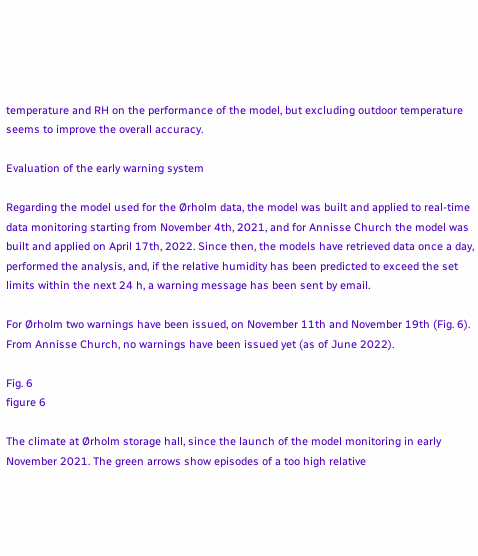temperature and RH on the performance of the model, but excluding outdoor temperature seems to improve the overall accuracy.

Evaluation of the early warning system

Regarding the model used for the Ørholm data, the model was built and applied to real-time data monitoring starting from November 4th, 2021, and for Annisse Church the model was built and applied on April 17th, 2022. Since then, the models have retrieved data once a day, performed the analysis, and, if the relative humidity has been predicted to exceed the set limits within the next 24 h, a warning message has been sent by email.

For Ørholm two warnings have been issued, on November 11th and November 19th (Fig. 6). From Annisse Church, no warnings have been issued yet (as of June 2022).

Fig. 6
figure 6

The climate at Ørholm storage hall, since the launch of the model monitoring in early November 2021. The green arrows show episodes of a too high relative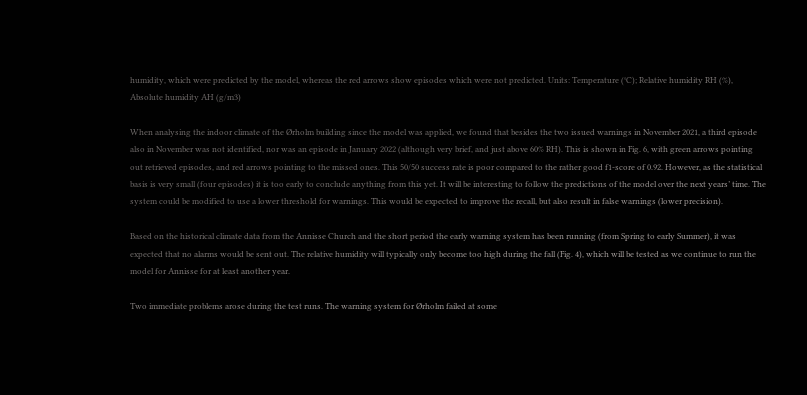humidity, which were predicted by the model, whereas the red arrows show episodes which were not predicted. Units: Temperature (°C); Relative humidity RH (%), Absolute humidity AH (g/m3)

When analysing the indoor climate of the Ørholm building since the model was applied, we found that besides the two issued warnings in November 2021, a third episode also in November was not identified, nor was an episode in January 2022 (although very brief, and just above 60% RH). This is shown in Fig. 6, with green arrows pointing out retrieved episodes, and red arrows pointing to the missed ones. This 50/50 success rate is poor compared to the rather good f1-score of 0.92. However, as the statistical basis is very small (four episodes) it is too early to conclude anything from this yet. It will be interesting to follow the predictions of the model over the next years’ time. The system could be modified to use a lower threshold for warnings. This would be expected to improve the recall, but also result in false warnings (lower precision).

Based on the historical climate data from the Annisse Church and the short period the early warning system has been running (from Spring to early Summer), it was expected that no alarms would be sent out. The relative humidity will typically only become too high during the fall (Fig. 4), which will be tested as we continue to run the model for Annisse for at least another year.

Two immediate problems arose during the test runs. The warning system for Ørholm failed at some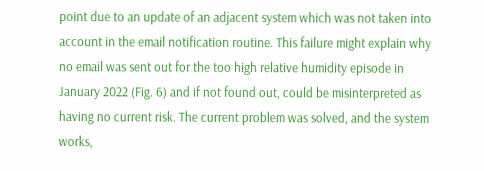point due to an update of an adjacent system which was not taken into account in the email notification routine. This failure might explain why no email was sent out for the too high relative humidity episode in January 2022 (Fig. 6) and if not found out, could be misinterpreted as having no current risk. The current problem was solved, and the system works,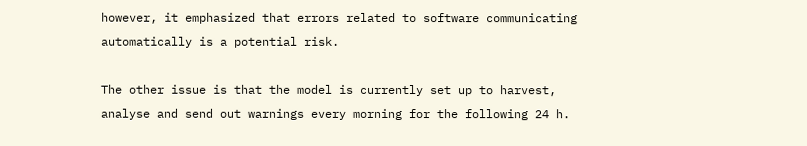however, it emphasized that errors related to software communicating automatically is a potential risk.

The other issue is that the model is currently set up to harvest, analyse and send out warnings every morning for the following 24 h.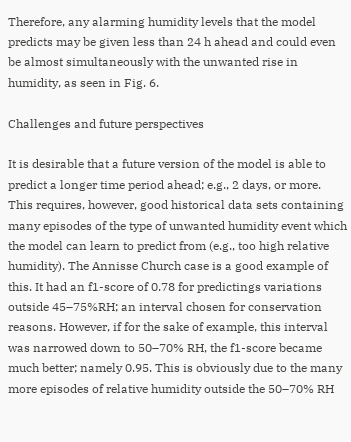Therefore, any alarming humidity levels that the model predicts may be given less than 24 h ahead and could even be almost simultaneously with the unwanted rise in humidity, as seen in Fig. 6.

Challenges and future perspectives

It is desirable that a future version of the model is able to predict a longer time period ahead; e.g., 2 days, or more. This requires, however, good historical data sets containing many episodes of the type of unwanted humidity event which the model can learn to predict from (e.g., too high relative humidity). The Annisse Church case is a good example of this. It had an f1-score of 0.78 for predictings variations outside 45–75%RH; an interval chosen for conservation reasons. However, if for the sake of example, this interval was narrowed down to 50–70% RH, the f1-score became much better; namely 0.95. This is obviously due to the many more episodes of relative humidity outside the 50–70% RH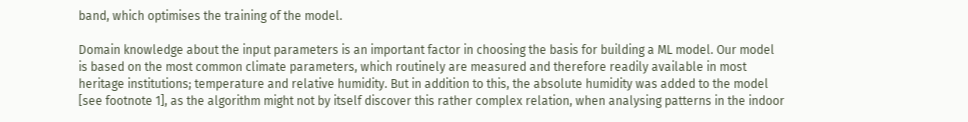band, which optimises the training of the model.

Domain knowledge about the input parameters is an important factor in choosing the basis for building a ML model. Our model is based on the most common climate parameters, which routinely are measured and therefore readily available in most heritage institutions; temperature and relative humidity. But in addition to this, the absolute humidity was added to the model [see footnote 1], as the algorithm might not by itself discover this rather complex relation, when analysing patterns in the indoor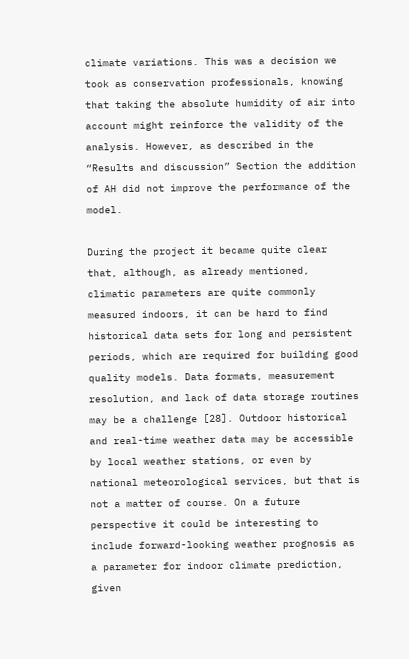climate variations. This was a decision we took as conservation professionals, knowing that taking the absolute humidity of air into account might reinforce the validity of the analysis. However, as described in the “Results and discussion” Section the addition of AH did not improve the performance of the model.

During the project it became quite clear that, although, as already mentioned, climatic parameters are quite commonly measured indoors, it can be hard to find historical data sets for long and persistent periods, which are required for building good quality models. Data formats, measurement resolution, and lack of data storage routines may be a challenge [28]. Outdoor historical and real-time weather data may be accessible by local weather stations, or even by national meteorological services, but that is not a matter of course. On a future perspective it could be interesting to include forward-looking weather prognosis as a parameter for indoor climate prediction, given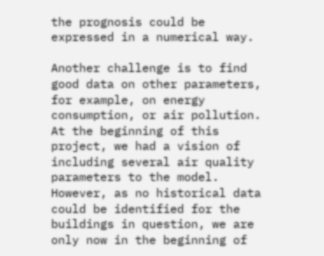the prognosis could be expressed in a numerical way.

Another challenge is to find good data on other parameters, for example, on energy consumption, or air pollution. At the beginning of this project, we had a vision of including several air quality parameters to the model. However, as no historical data could be identified for the buildings in question, we are only now in the beginning of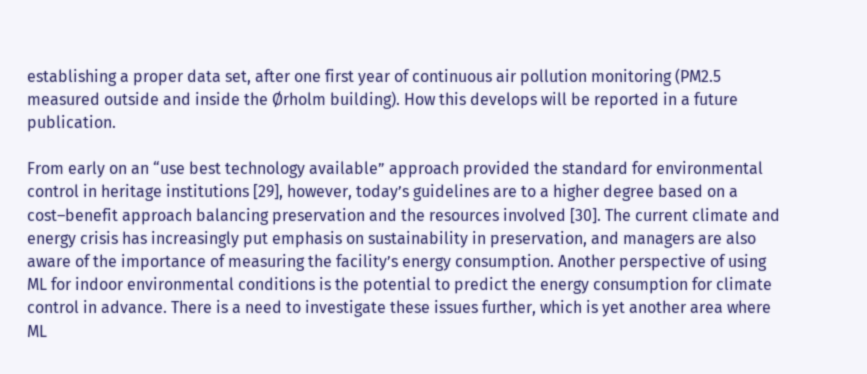establishing a proper data set, after one first year of continuous air pollution monitoring (PM2.5 measured outside and inside the Ørholm building). How this develops will be reported in a future publication.

From early on an “use best technology available” approach provided the standard for environmental control in heritage institutions [29], however, today’s guidelines are to a higher degree based on a cost–benefit approach balancing preservation and the resources involved [30]. The current climate and energy crisis has increasingly put emphasis on sustainability in preservation, and managers are also aware of the importance of measuring the facility’s energy consumption. Another perspective of using ML for indoor environmental conditions is the potential to predict the energy consumption for climate control in advance. There is a need to investigate these issues further, which is yet another area where ML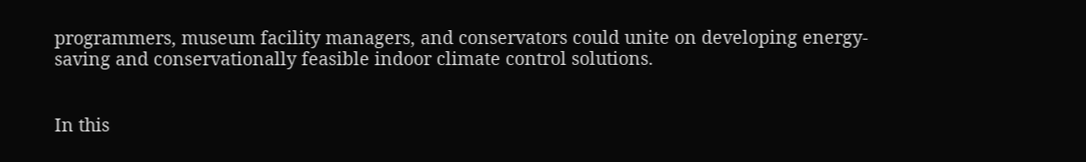programmers, museum facility managers, and conservators could unite on developing energy-saving and conservationally feasible indoor climate control solutions.


In this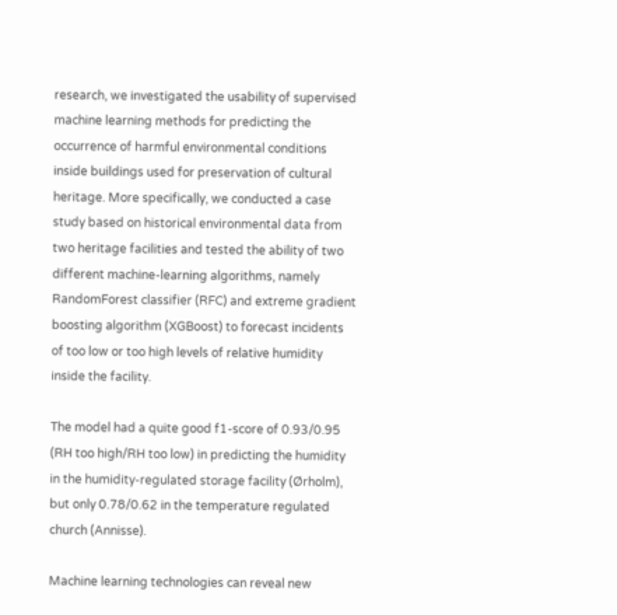research, we investigated the usability of supervised machine learning methods for predicting the occurrence of harmful environmental conditions inside buildings used for preservation of cultural heritage. More specifically, we conducted a case study based on historical environmental data from two heritage facilities and tested the ability of two different machine-learning algorithms, namely RandomForest classifier (RFC) and extreme gradient boosting algorithm (XGBoost) to forecast incidents of too low or too high levels of relative humidity inside the facility.

The model had a quite good f1-score of 0.93/0.95 (RH too high/RH too low) in predicting the humidity in the humidity-regulated storage facility (Ørholm), but only 0.78/0.62 in the temperature regulated church (Annisse).

Machine learning technologies can reveal new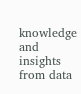knowledge and insights from data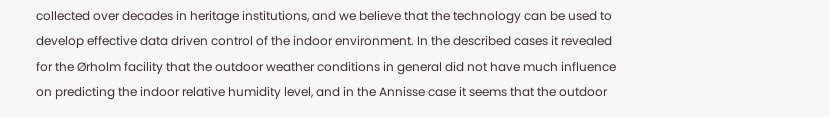collected over decades in heritage institutions, and we believe that the technology can be used to develop effective data driven control of the indoor environment. In the described cases it revealed for the Ørholm facility that the outdoor weather conditions in general did not have much influence on predicting the indoor relative humidity level, and in the Annisse case it seems that the outdoor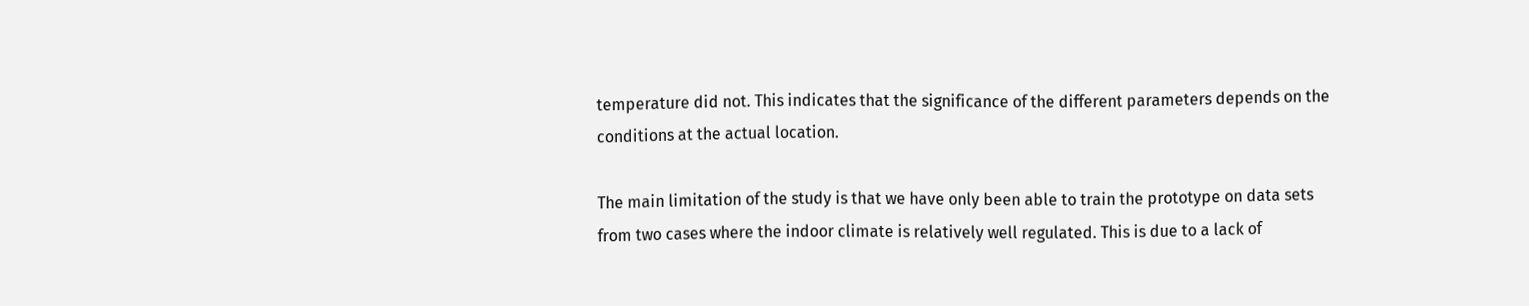temperature did not. This indicates that the significance of the different parameters depends on the conditions at the actual location.

The main limitation of the study is that we have only been able to train the prototype on data sets from two cases where the indoor climate is relatively well regulated. This is due to a lack of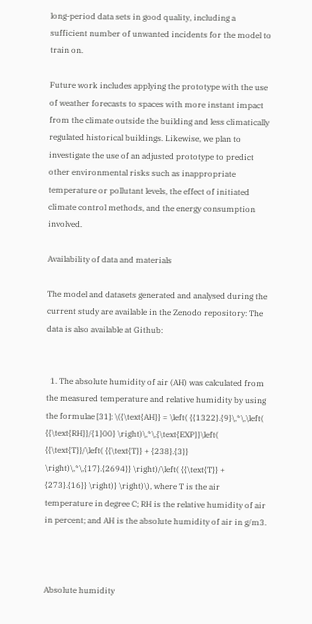long-period data sets in good quality, including a sufficient number of unwanted incidents for the model to train on.

Future work includes applying the prototype with the use of weather forecasts to spaces with more instant impact from the climate outside the building and less climatically regulated historical buildings. Likewise, we plan to investigate the use of an adjusted prototype to predict other environmental risks such as inappropriate temperature or pollutant levels, the effect of initiated climate control methods, and the energy consumption involved.

Availability of data and materials

The model and datasets generated and analysed during the current study are available in the Zenodo repository: The data is also available at Github:


  1. The absolute humidity of air (AH) was calculated from the measured temperature and relative humidity by using the formulae [31]: \({\text{AH}} = \left( {{1322}.{9}\,*\,\left( {{\text{RH}}/{1}00} \right)\,*\,{\text{EXP}}\left( {{\text{T}}/\left( {{\text{T}} + {238}.{3}} \right)\,*\,{17}.{2694}} \right)/\left( {{\text{T}} + {273}.{16}} \right)} \right)\), where T is the air temperature in degree C; RH is the relative humidity of air in percent; and AH is the absolute humidity of air in g/m3.



Absolute humidity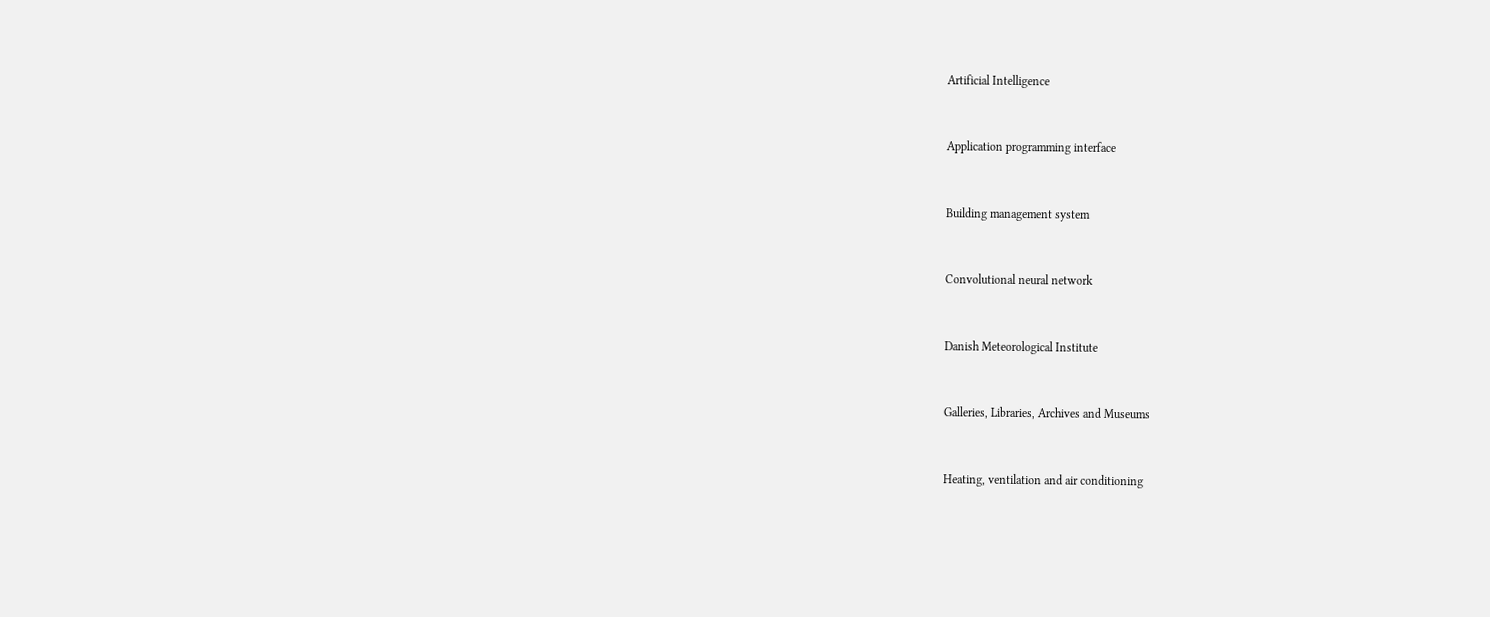Artificial Intelligence


Application programming interface


Building management system


Convolutional neural network


Danish Meteorological Institute


Galleries, Libraries, Archives and Museums


Heating, ventilation and air conditioning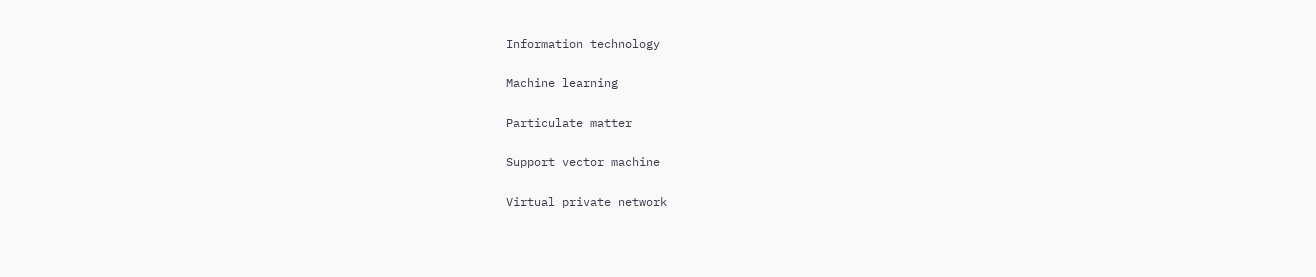Information technology


Machine learning


Particulate matter


Support vector machine


Virtual private network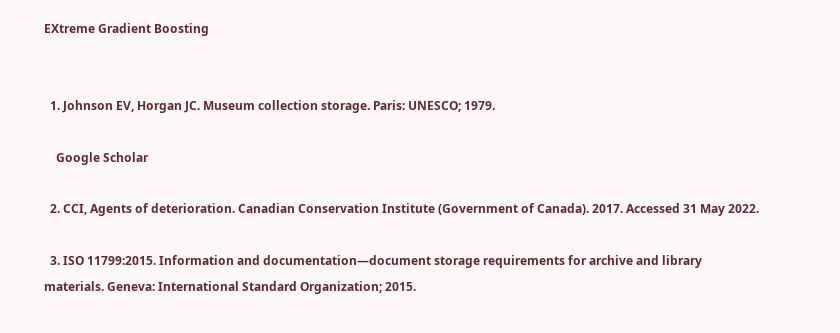EXtreme Gradient Boosting


  1. Johnson EV, Horgan JC. Museum collection storage. Paris: UNESCO; 1979.

    Google Scholar

  2. CCI, Agents of deterioration. Canadian Conservation Institute (Government of Canada). 2017. Accessed 31 May 2022.

  3. ISO 11799:2015. Information and documentation—document storage requirements for archive and library materials. Geneva: International Standard Organization; 2015.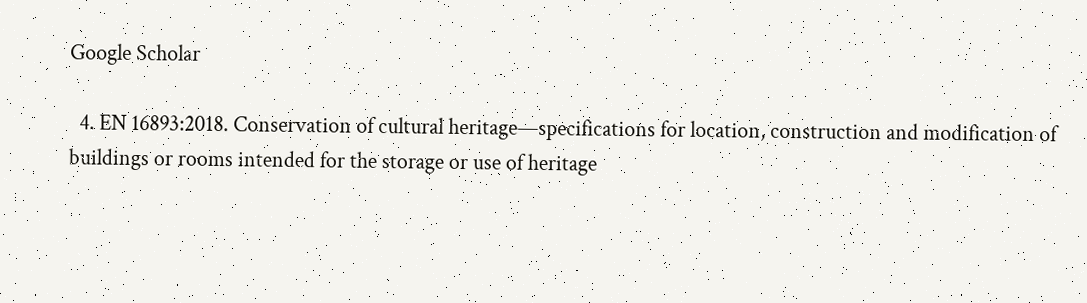Google Scholar

  4. EN 16893:2018. Conservation of cultural heritage—specifications for location, construction and modification of buildings or rooms intended for the storage or use of heritage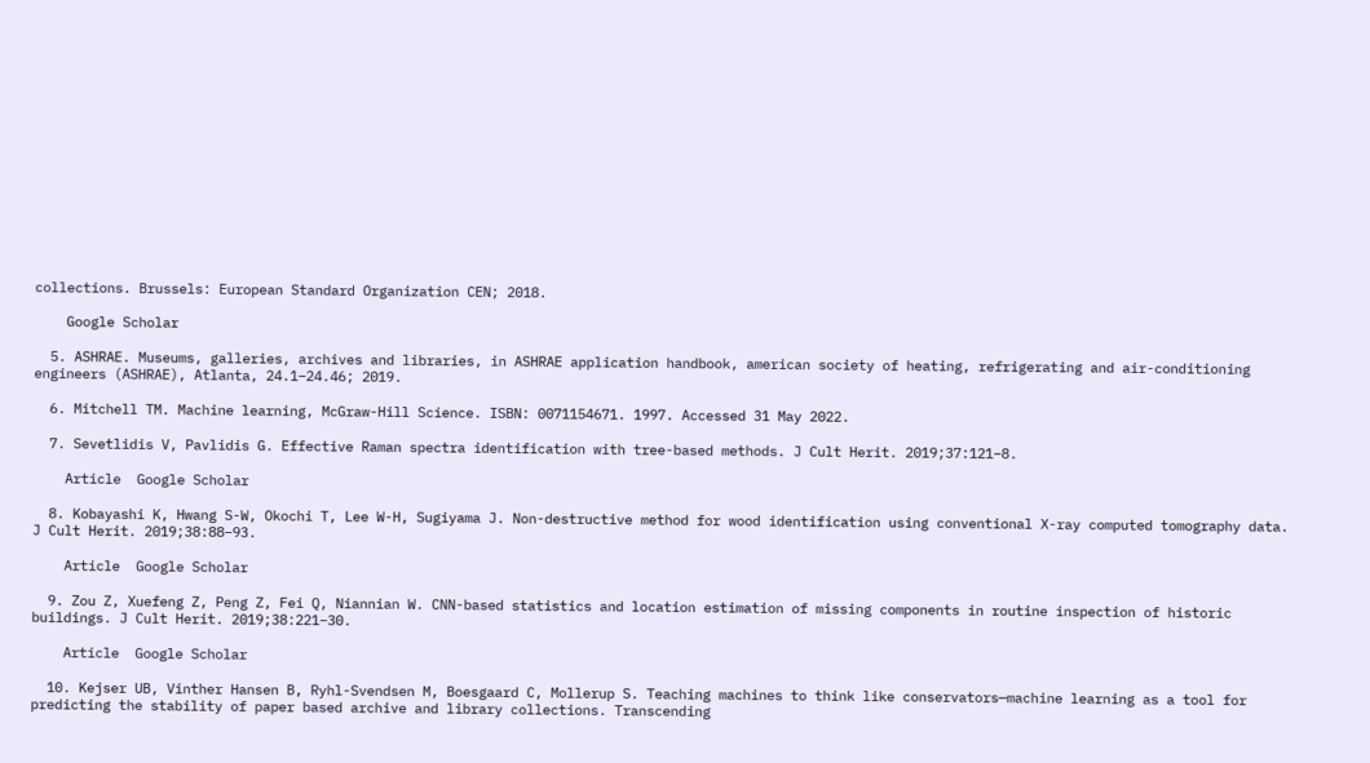collections. Brussels: European Standard Organization CEN; 2018.

    Google Scholar

  5. ASHRAE. Museums, galleries, archives and libraries, in ASHRAE application handbook, american society of heating, refrigerating and air-conditioning engineers (ASHRAE), Atlanta, 24.1–24.46; 2019.

  6. Mitchell TM. Machine learning, McGraw-Hill Science. ISBN: 0071154671. 1997. Accessed 31 May 2022.

  7. Sevetlidis V, Pavlidis G. Effective Raman spectra identification with tree-based methods. J Cult Herit. 2019;37:121–8.

    Article  Google Scholar

  8. Kobayashi K, Hwang S-W, Okochi T, Lee W-H, Sugiyama J. Non-destructive method for wood identification using conventional X-ray computed tomography data. J Cult Herit. 2019;38:88–93.

    Article  Google Scholar

  9. Zou Z, Xuefeng Z, Peng Z, Fei Q, Niannian W. CNN-based statistics and location estimation of missing components in routine inspection of historic buildings. J Cult Herit. 2019;38:221–30.

    Article  Google Scholar

  10. Kejser UB, Vinther Hansen B, Ryhl-Svendsen M, Boesgaard C, Mollerup S. Teaching machines to think like conservators—machine learning as a tool for predicting the stability of paper based archive and library collections. Transcending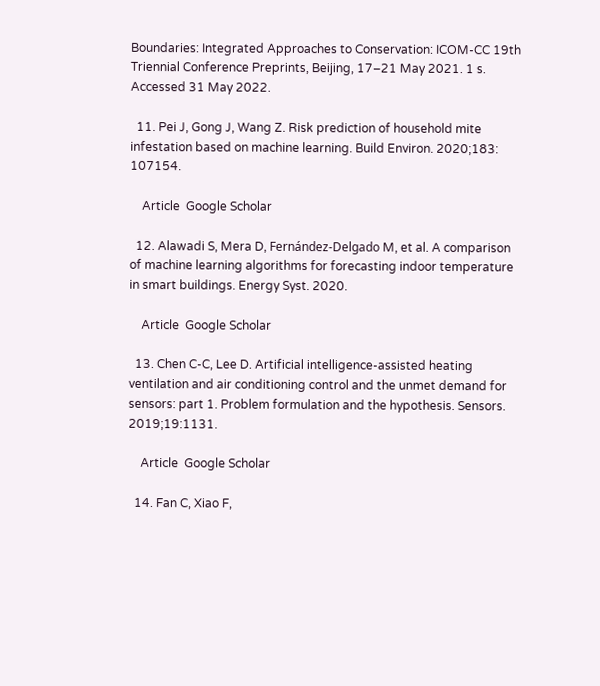Boundaries: Integrated Approaches to Conservation: ICOM-CC 19th Triennial Conference Preprints, Beijing, 17–21 May 2021. 1 s. Accessed 31 May 2022.

  11. Pei J, Gong J, Wang Z. Risk prediction of household mite infestation based on machine learning. Build Environ. 2020;183: 107154.

    Article  Google Scholar

  12. Alawadi S, Mera D, Fernández-Delgado M, et al. A comparison of machine learning algorithms for forecasting indoor temperature in smart buildings. Energy Syst. 2020.

    Article  Google Scholar

  13. Chen C-C, Lee D. Artificial intelligence-assisted heating ventilation and air conditioning control and the unmet demand for sensors: part 1. Problem formulation and the hypothesis. Sensors. 2019;19:1131.

    Article  Google Scholar

  14. Fan C, Xiao F,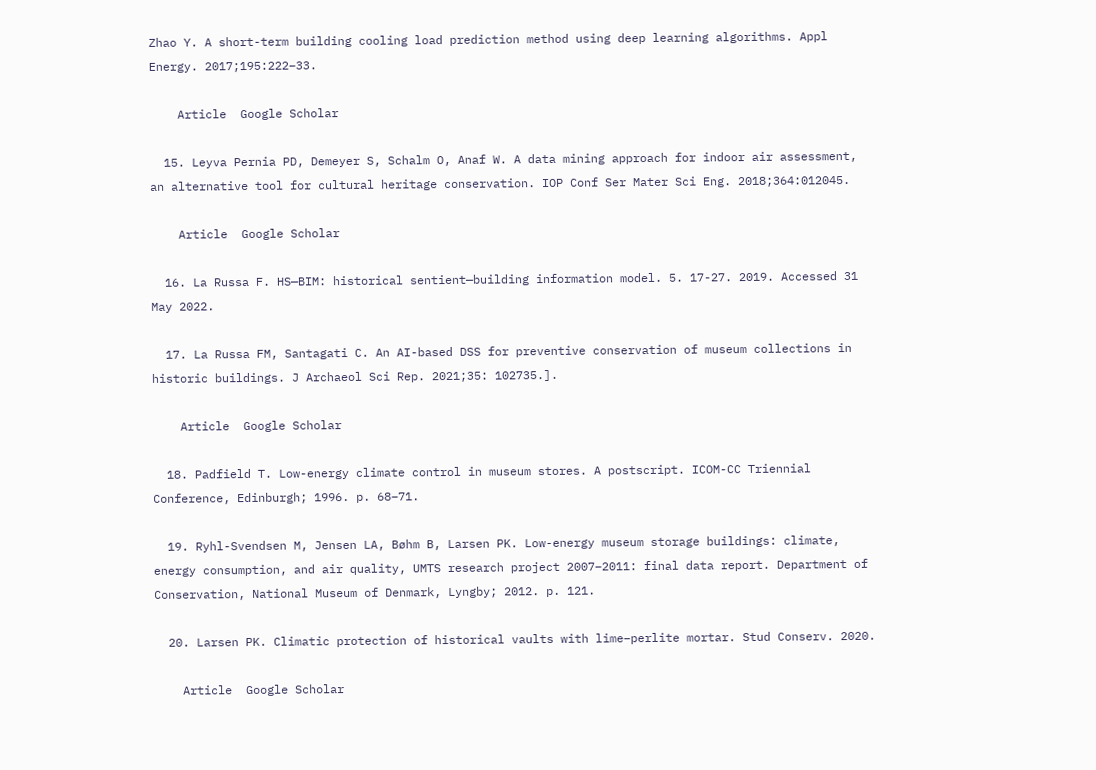Zhao Y. A short-term building cooling load prediction method using deep learning algorithms. Appl Energy. 2017;195:222–33.

    Article  Google Scholar

  15. Leyva Pernia PD, Demeyer S, Schalm O, Anaf W. A data mining approach for indoor air assessment, an alternative tool for cultural heritage conservation. IOP Conf Ser Mater Sci Eng. 2018;364:012045.

    Article  Google Scholar

  16. La Russa F. HS—BIM: historical sentient—building information model. 5. 17-27. 2019. Accessed 31 May 2022.

  17. La Russa FM, Santagati C. An AI-based DSS for preventive conservation of museum collections in historic buildings. J Archaeol Sci Rep. 2021;35: 102735.].

    Article  Google Scholar

  18. Padfield T. Low-energy climate control in museum stores. A postscript. ICOM-CC Triennial Conference, Edinburgh; 1996. p. 68–71.

  19. Ryhl-Svendsen M, Jensen LA, Bøhm B, Larsen PK. Low-energy museum storage buildings: climate, energy consumption, and air quality, UMTS research project 2007–2011: final data report. Department of Conservation, National Museum of Denmark, Lyngby; 2012. p. 121.

  20. Larsen PK. Climatic protection of historical vaults with lime–perlite mortar. Stud Conserv. 2020.

    Article  Google Scholar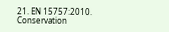21. EN 15757:2010. Conservation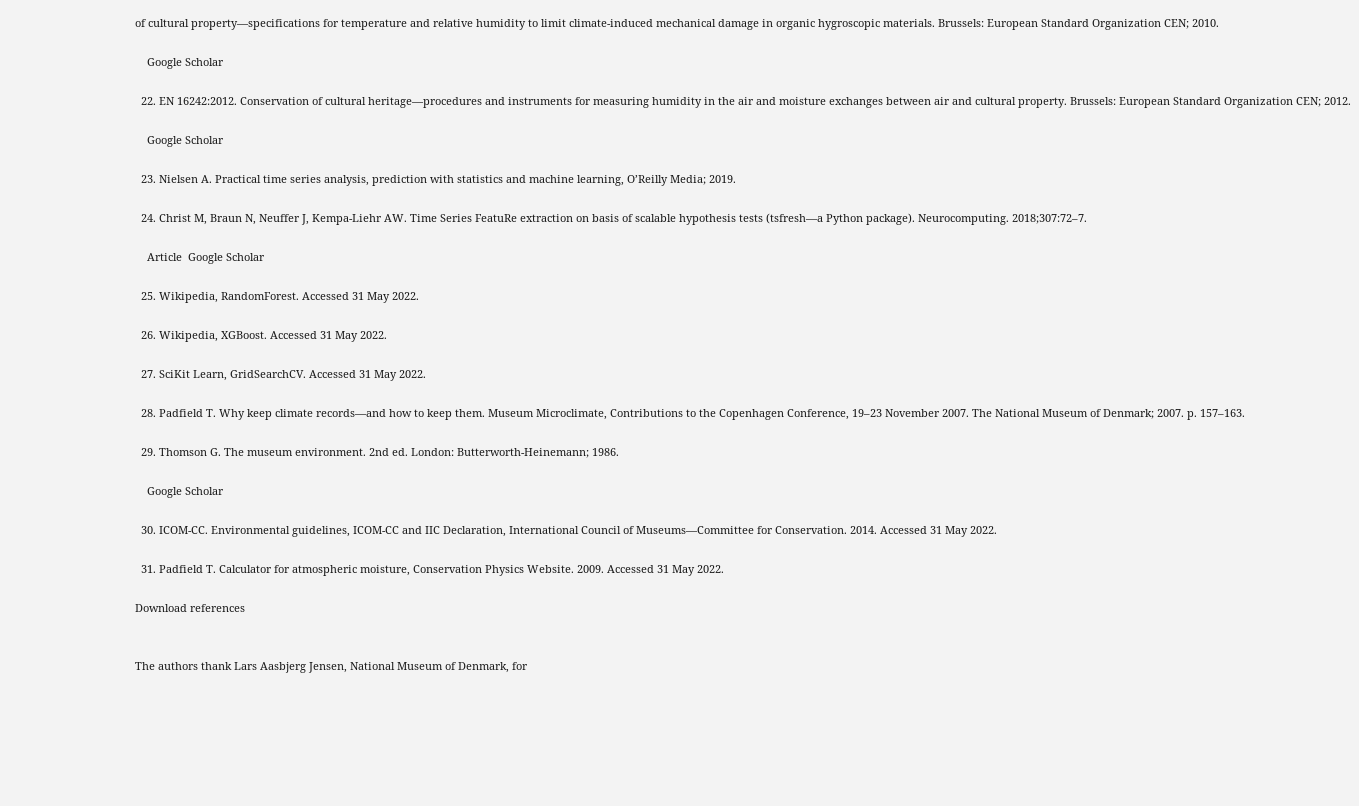of cultural property—specifications for temperature and relative humidity to limit climate-induced mechanical damage in organic hygroscopic materials. Brussels: European Standard Organization CEN; 2010.

    Google Scholar

  22. EN 16242:2012. Conservation of cultural heritage—procedures and instruments for measuring humidity in the air and moisture exchanges between air and cultural property. Brussels: European Standard Organization CEN; 2012.

    Google Scholar

  23. Nielsen A. Practical time series analysis, prediction with statistics and machine learning, O’Reilly Media; 2019.

  24. Christ M, Braun N, Neuffer J, Kempa-Liehr AW. Time Series FeatuRe extraction on basis of scalable hypothesis tests (tsfresh—a Python package). Neurocomputing. 2018;307:72–7.

    Article  Google Scholar

  25. Wikipedia, RandomForest. Accessed 31 May 2022.

  26. Wikipedia, XGBoost. Accessed 31 May 2022.

  27. SciKit Learn, GridSearchCV. Accessed 31 May 2022.

  28. Padfield T. Why keep climate records—and how to keep them. Museum Microclimate, Contributions to the Copenhagen Conference, 19–23 November 2007. The National Museum of Denmark; 2007. p. 157–163.

  29. Thomson G. The museum environment. 2nd ed. London: Butterworth-Heinemann; 1986.

    Google Scholar

  30. ICOM-CC. Environmental guidelines, ICOM-CC and IIC Declaration, International Council of Museums—Committee for Conservation. 2014. Accessed 31 May 2022.

  31. Padfield T. Calculator for atmospheric moisture, Conservation Physics Website. 2009. Accessed 31 May 2022.

Download references


The authors thank Lars Aasbjerg Jensen, National Museum of Denmark, for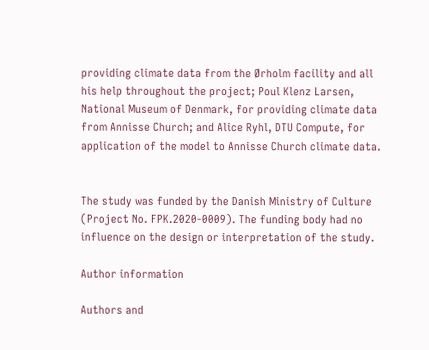providing climate data from the Ørholm facility and all his help throughout the project; Poul Klenz Larsen, National Museum of Denmark, for providing climate data from Annisse Church; and Alice Ryhl, DTU Compute, for application of the model to Annisse Church climate data.


The study was funded by the Danish Ministry of Culture (Project No. FPK.2020-0009). The funding body had no influence on the design or interpretation of the study.

Author information

Authors and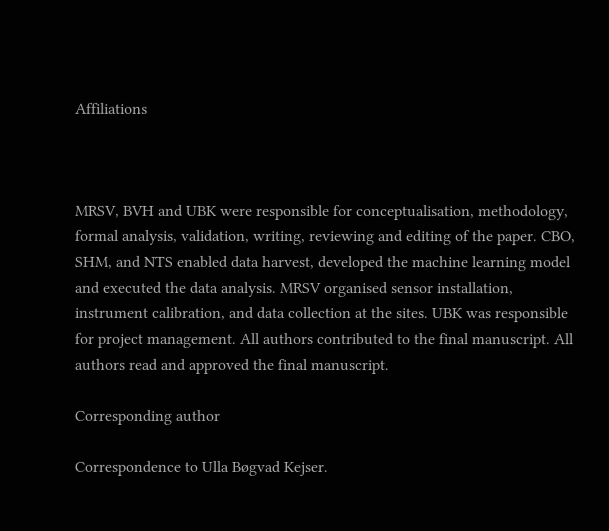Affiliations



MRSV, BVH and UBK were responsible for conceptualisation, methodology, formal analysis, validation, writing, reviewing and editing of the paper. CBO, SHM, and NTS enabled data harvest, developed the machine learning model and executed the data analysis. MRSV organised sensor installation, instrument calibration, and data collection at the sites. UBK was responsible for project management. All authors contributed to the final manuscript. All authors read and approved the final manuscript.

Corresponding author

Correspondence to Ulla Bøgvad Kejser.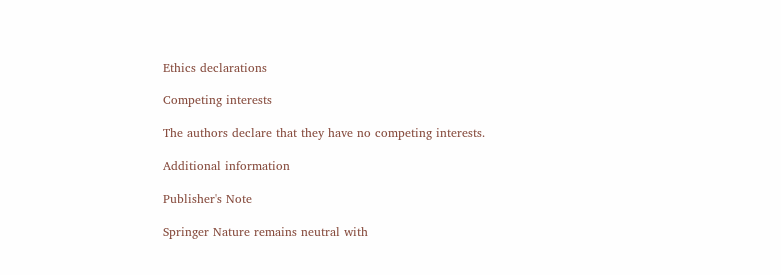Ethics declarations

Competing interests

The authors declare that they have no competing interests.

Additional information

Publisher's Note

Springer Nature remains neutral with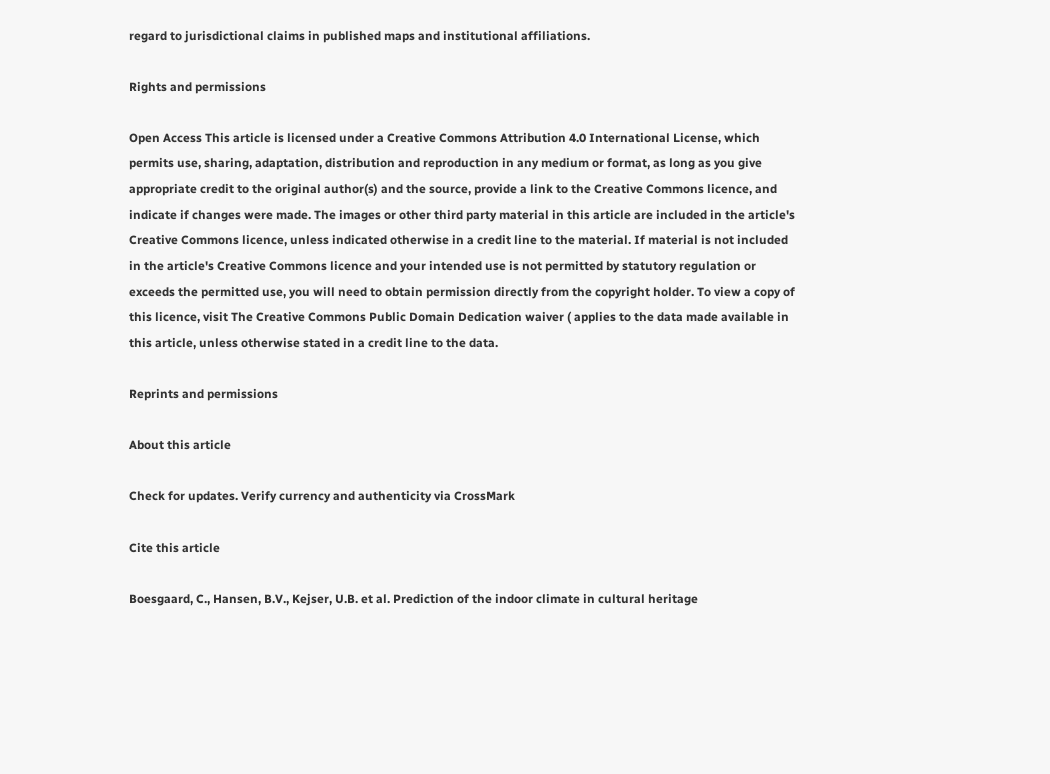regard to jurisdictional claims in published maps and institutional affiliations.

Rights and permissions

Open Access This article is licensed under a Creative Commons Attribution 4.0 International License, which permits use, sharing, adaptation, distribution and reproduction in any medium or format, as long as you give appropriate credit to the original author(s) and the source, provide a link to the Creative Commons licence, and indicate if changes were made. The images or other third party material in this article are included in the article's Creative Commons licence, unless indicated otherwise in a credit line to the material. If material is not included in the article's Creative Commons licence and your intended use is not permitted by statutory regulation or exceeds the permitted use, you will need to obtain permission directly from the copyright holder. To view a copy of this licence, visit The Creative Commons Public Domain Dedication waiver ( applies to the data made available in this article, unless otherwise stated in a credit line to the data.

Reprints and permissions

About this article

Check for updates. Verify currency and authenticity via CrossMark

Cite this article

Boesgaard, C., Hansen, B.V., Kejser, U.B. et al. Prediction of the indoor climate in cultural heritage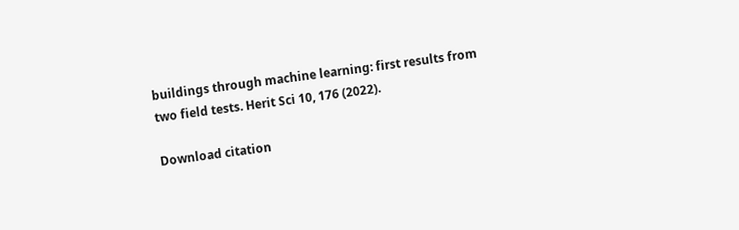buildings through machine learning: first results from two field tests. Herit Sci 10, 176 (2022).

Download citation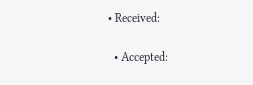• Received:

  • Accepted: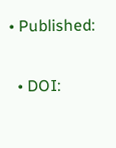• Published:

  • DOI: